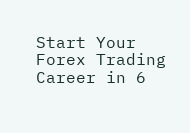Start Your Forex Trading Career in 6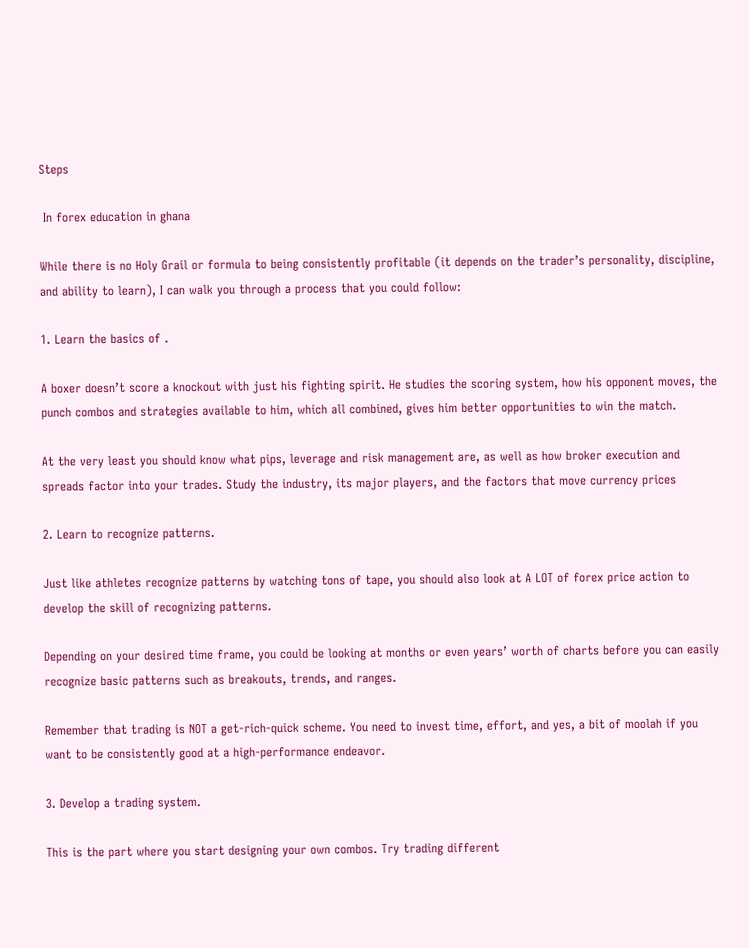Steps

 In forex education in ghana

While there is no Holy Grail or formula to being consistently profitable (it depends on the trader’s personality, discipline, and ability to learn), I can walk you through a process that you could follow:

1. Learn the basics of .

A boxer doesn’t score a knockout with just his fighting spirit. He studies the scoring system, how his opponent moves, the punch combos and strategies available to him, which all combined, gives him better opportunities to win the match.

At the very least you should know what pips, leverage and risk management are, as well as how broker execution and spreads factor into your trades. Study the industry, its major players, and the factors that move currency prices

2. Learn to recognize patterns.

Just like athletes recognize patterns by watching tons of tape, you should also look at A LOT of forex price action to develop the skill of recognizing patterns.

Depending on your desired time frame, you could be looking at months or even years’ worth of charts before you can easily recognize basic patterns such as breakouts, trends, and ranges.

Remember that trading is NOT a get-rich-quick scheme. You need to invest time, effort, and yes, a bit of moolah if you want to be consistently good at a high-performance endeavor.

3. Develop a trading system.

This is the part where you start designing your own combos. Try trading different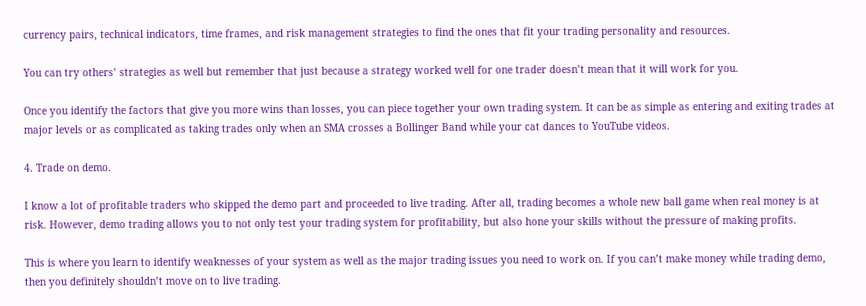currency pairs, technical indicators, time frames, and risk management strategies to find the ones that fit your trading personality and resources.

You can try others’ strategies as well but remember that just because a strategy worked well for one trader doesn’t mean that it will work for you.

Once you identify the factors that give you more wins than losses, you can piece together your own trading system. It can be as simple as entering and exiting trades at major levels or as complicated as taking trades only when an SMA crosses a Bollinger Band while your cat dances to YouTube videos.

4. Trade on demo.

I know a lot of profitable traders who skipped the demo part and proceeded to live trading. After all, trading becomes a whole new ball game when real money is at risk. However, demo trading allows you to not only test your trading system for profitability, but also hone your skills without the pressure of making profits.

This is where you learn to identify weaknesses of your system as well as the major trading issues you need to work on. If you can’t make money while trading demo, then you definitely shouldn’t move on to live trading.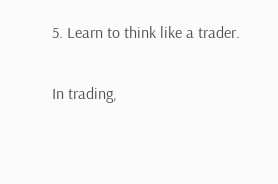5. Learn to think like a trader.

In trading,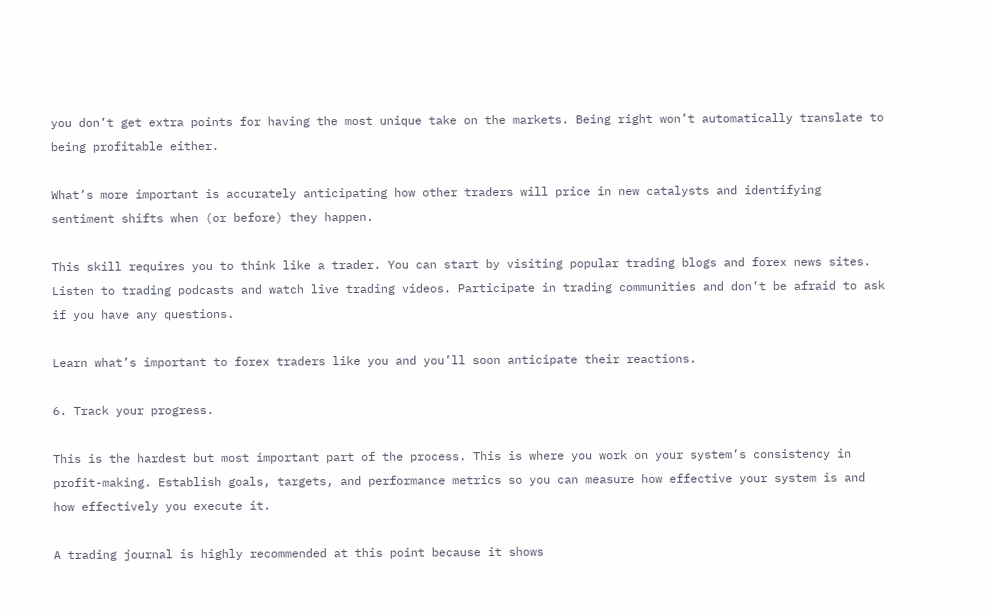you don’t get extra points for having the most unique take on the markets. Being right won’t automatically translate to being profitable either.

What’s more important is accurately anticipating how other traders will price in new catalysts and identifying sentiment shifts when (or before) they happen.

This skill requires you to think like a trader. You can start by visiting popular trading blogs and forex news sites. Listen to trading podcasts and watch live trading videos. Participate in trading communities and don’t be afraid to ask if you have any questions.

Learn what’s important to forex traders like you and you’ll soon anticipate their reactions.

6. Track your progress.

This is the hardest but most important part of the process. This is where you work on your system’s consistency in profit-making. Establish goals, targets, and performance metrics so you can measure how effective your system is and how effectively you execute it.

A trading journal is highly recommended at this point because it shows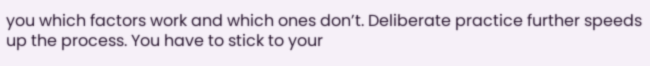you which factors work and which ones don’t. Deliberate practice further speeds up the process. You have to stick to your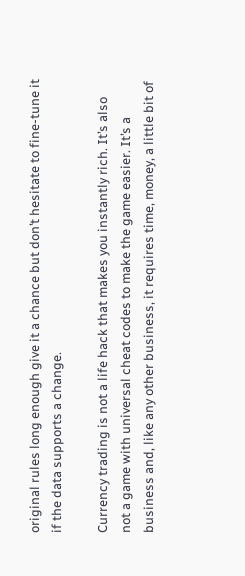original rules long enough give it a chance but don’t hesitate to fine-tune it if the data supports a change.

Currency trading is not a life hack that makes you instantly rich. It’s also not a game with universal cheat codes to make the game easier. It’s a business and, like any other business, it requires time, money, a little bit of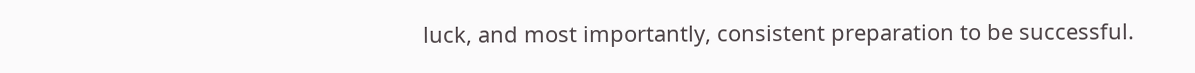luck, and most importantly, consistent preparation to be successful.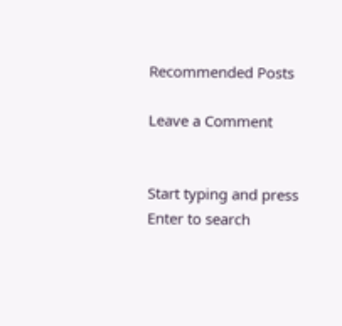Recommended Posts

Leave a Comment


Start typing and press Enter to search